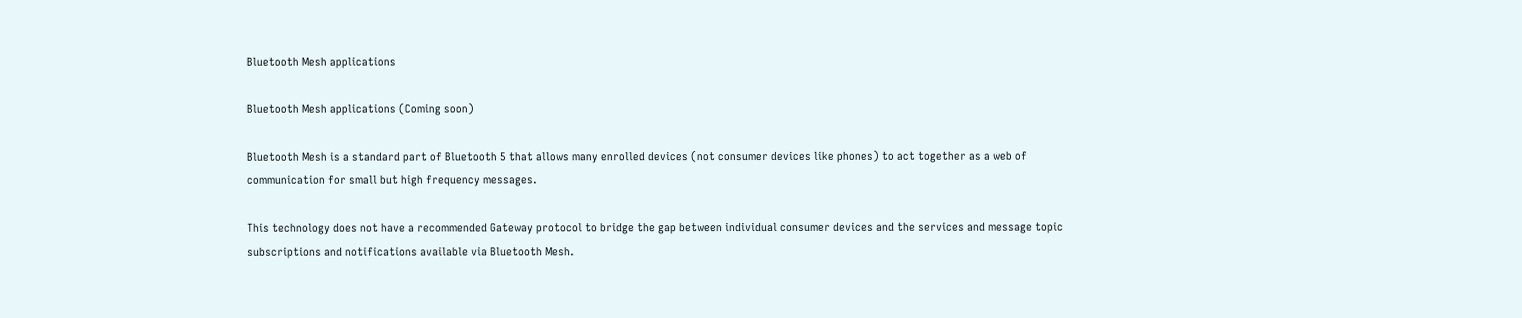Bluetooth Mesh applications

Bluetooth Mesh applications (Coming soon)

Bluetooth Mesh is a standard part of Bluetooth 5 that allows many enrolled devices (not consumer devices like phones) to act together as a web of communication for small but high frequency messages.

This technology does not have a recommended Gateway protocol to bridge the gap between individual consumer devices and the services and message topic subscriptions and notifications available via Bluetooth Mesh.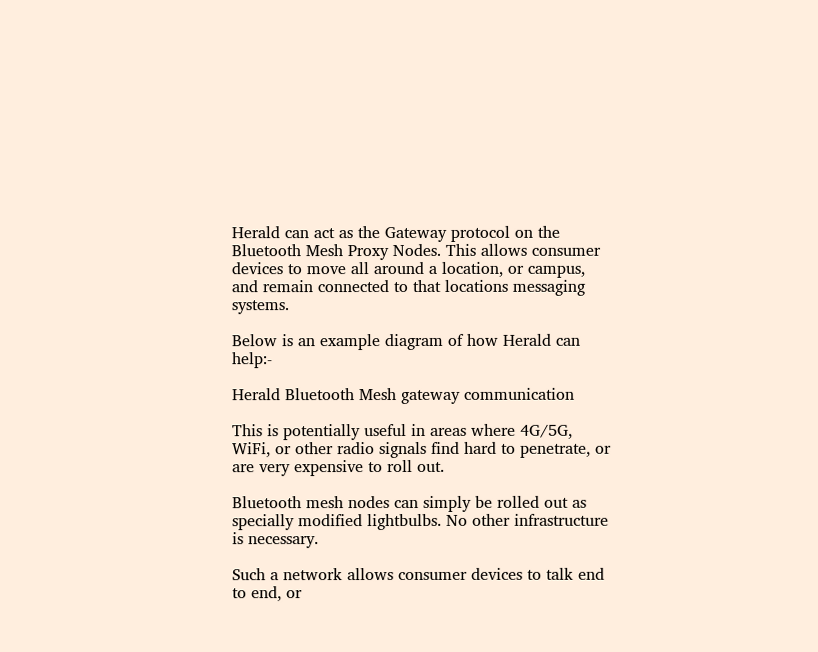Herald can act as the Gateway protocol on the Bluetooth Mesh Proxy Nodes. This allows consumer devices to move all around a location, or campus, and remain connected to that locations messaging systems.

Below is an example diagram of how Herald can help:-

Herald Bluetooth Mesh gateway communication

This is potentially useful in areas where 4G/5G, WiFi, or other radio signals find hard to penetrate, or are very expensive to roll out.

Bluetooth mesh nodes can simply be rolled out as specially modified lightbulbs. No other infrastructure is necessary.

Such a network allows consumer devices to talk end to end, or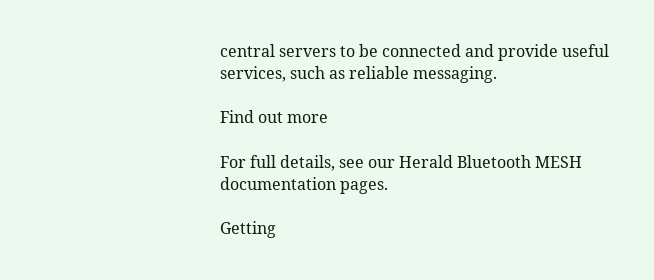central servers to be connected and provide useful services, such as reliable messaging.

Find out more

For full details, see our Herald Bluetooth MESH documentation pages.

Getting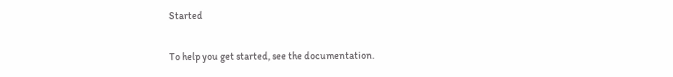Started

To help you get started, see the documentation.